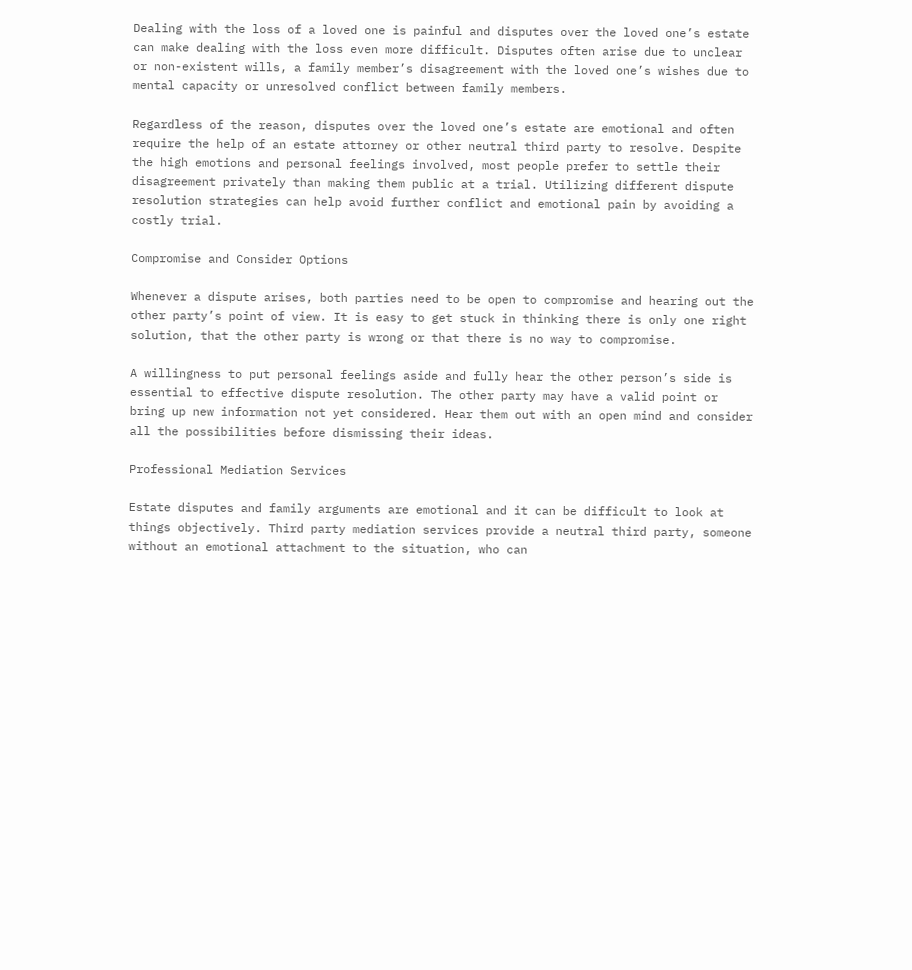Dealing with the loss of a loved one is painful and disputes over the loved one’s estate can make dealing with the loss even more difficult. Disputes often arise due to unclear or non-existent wills, a family member’s disagreement with the loved one’s wishes due to mental capacity or unresolved conflict between family members.

Regardless of the reason, disputes over the loved one’s estate are emotional and often require the help of an estate attorney or other neutral third party to resolve. Despite the high emotions and personal feelings involved, most people prefer to settle their disagreement privately than making them public at a trial. Utilizing different dispute resolution strategies can help avoid further conflict and emotional pain by avoiding a costly trial.

Compromise and Consider Options

Whenever a dispute arises, both parties need to be open to compromise and hearing out the other party’s point of view. It is easy to get stuck in thinking there is only one right solution, that the other party is wrong or that there is no way to compromise.

A willingness to put personal feelings aside and fully hear the other person’s side is essential to effective dispute resolution. The other party may have a valid point or bring up new information not yet considered. Hear them out with an open mind and consider all the possibilities before dismissing their ideas.

Professional Mediation Services

Estate disputes and family arguments are emotional and it can be difficult to look at things objectively. Third party mediation services provide a neutral third party, someone without an emotional attachment to the situation, who can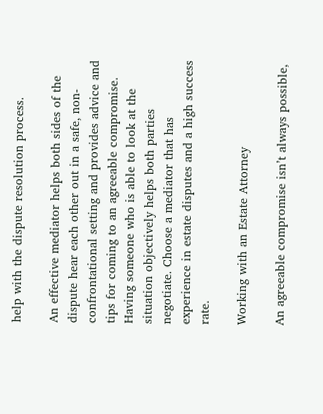help with the dispute resolution process.

An effective mediator helps both sides of the dispute hear each other out in a safe, non-confrontational setting and provides advice and tips for coming to an agreeable compromise. Having someone who is able to look at the situation objectively helps both parties negotiate. Choose a mediator that has experience in estate disputes and a high success rate.

Working with an Estate Attorney

An agreeable compromise isn’t always possible,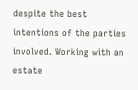despite the best intentions of the parties involved. Working with an estate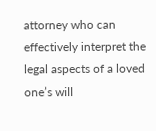attorney who can effectively interpret the legal aspects of a loved one’s will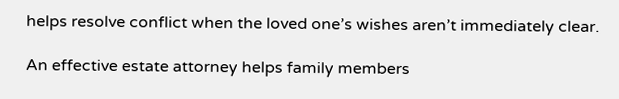helps resolve conflict when the loved one’s wishes aren’t immediately clear.

An effective estate attorney helps family members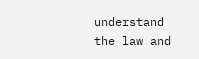understand the law and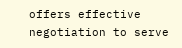offers effective negotiation to serve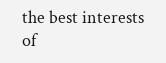the best interests of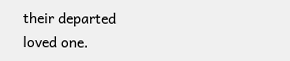their departed loved one.